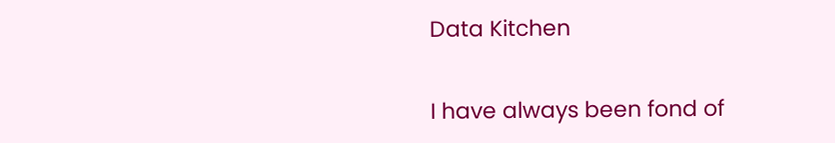Data Kitchen


I have always been fond of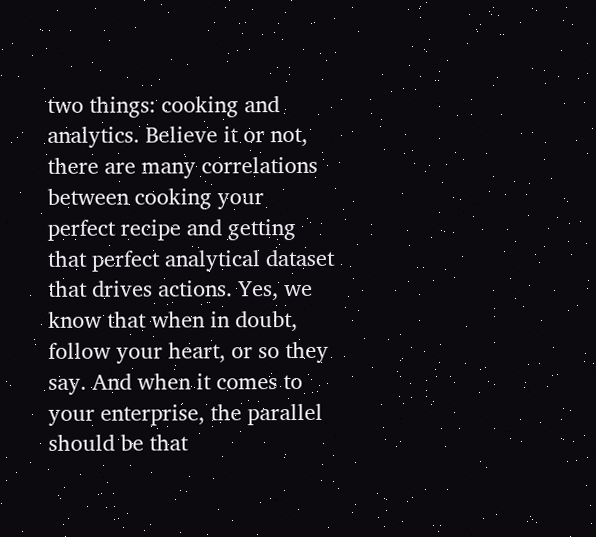two things: cooking and analytics. Believe it or not, there are many correlations between cooking your perfect recipe and getting that perfect analytical dataset that drives actions. Yes, we know that when in doubt, follow your heart, or so they say. And when it comes to your enterprise, the parallel should be that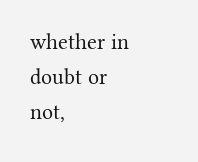whether in doubt or not,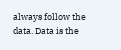always follow the data. Data is the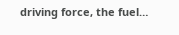driving force, the fuel…